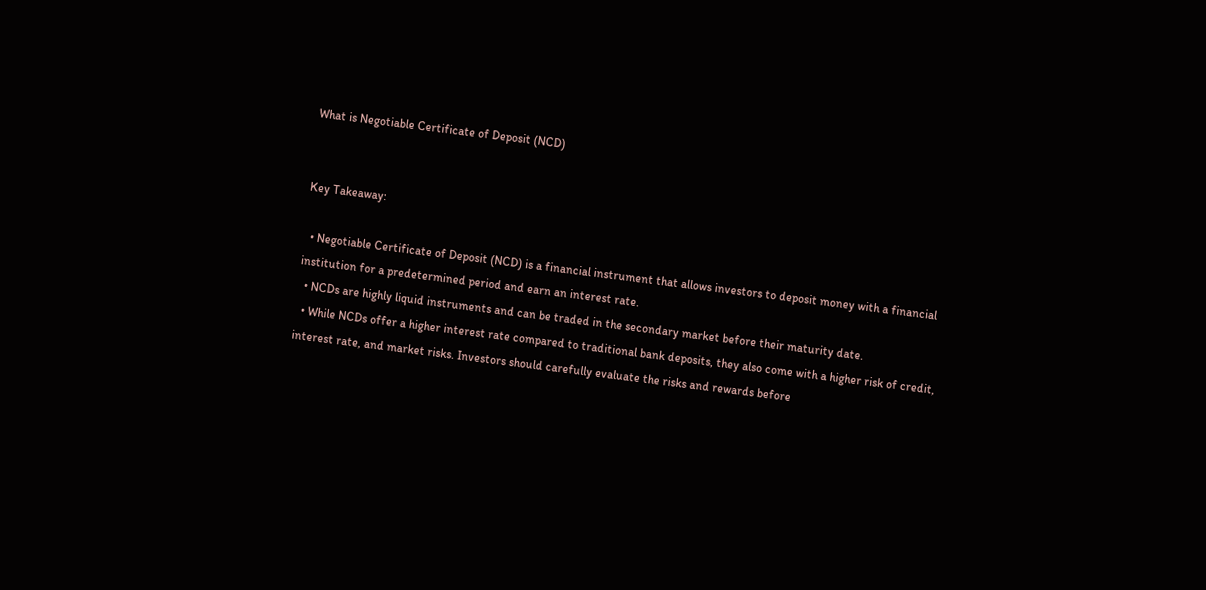What is Negotiable Certificate of Deposit (NCD)


Key Takeaway:

  • Negotiable Certificate of Deposit (NCD) is a financial instrument that allows investors to deposit money with a financial institution for a predetermined period and earn an interest rate.
  • NCDs are highly liquid instruments and can be traded in the secondary market before their maturity date.
  • While NCDs offer a higher interest rate compared to traditional bank deposits, they also come with a higher risk of credit, interest rate, and market risks. Investors should carefully evaluate the risks and rewards before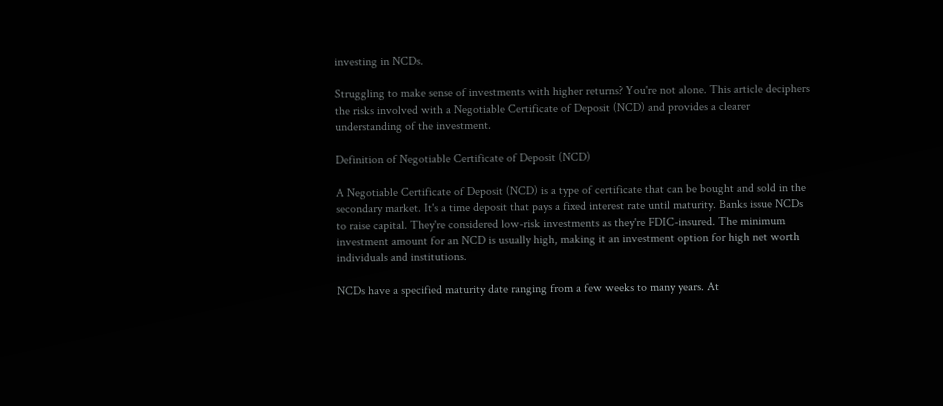investing in NCDs.

Struggling to make sense of investments with higher returns? You're not alone. This article deciphers the risks involved with a Negotiable Certificate of Deposit (NCD) and provides a clearer understanding of the investment.

Definition of Negotiable Certificate of Deposit (NCD)

A Negotiable Certificate of Deposit (NCD) is a type of certificate that can be bought and sold in the secondary market. It's a time deposit that pays a fixed interest rate until maturity. Banks issue NCDs to raise capital. They're considered low-risk investments as they're FDIC-insured. The minimum investment amount for an NCD is usually high, making it an investment option for high net worth individuals and institutions.

NCDs have a specified maturity date ranging from a few weeks to many years. At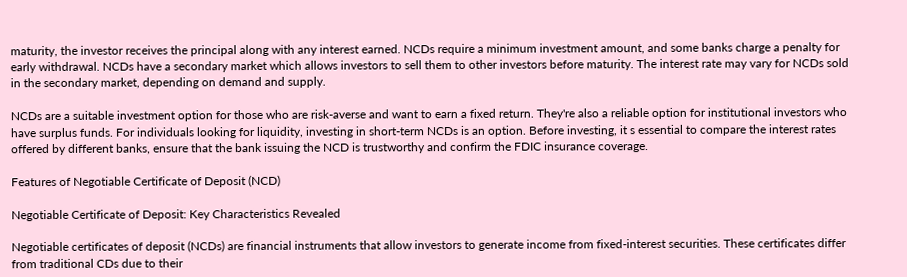maturity, the investor receives the principal along with any interest earned. NCDs require a minimum investment amount, and some banks charge a penalty for early withdrawal. NCDs have a secondary market which allows investors to sell them to other investors before maturity. The interest rate may vary for NCDs sold in the secondary market, depending on demand and supply.

NCDs are a suitable investment option for those who are risk-averse and want to earn a fixed return. They're also a reliable option for institutional investors who have surplus funds. For individuals looking for liquidity, investing in short-term NCDs is an option. Before investing, it s essential to compare the interest rates offered by different banks, ensure that the bank issuing the NCD is trustworthy and confirm the FDIC insurance coverage.

Features of Negotiable Certificate of Deposit (NCD)

Negotiable Certificate of Deposit: Key Characteristics Revealed

Negotiable certificates of deposit (NCDs) are financial instruments that allow investors to generate income from fixed-interest securities. These certificates differ from traditional CDs due to their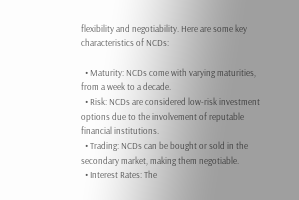flexibility and negotiability. Here are some key characteristics of NCDs:

  • Maturity: NCDs come with varying maturities, from a week to a decade.
  • Risk: NCDs are considered low-risk investment options due to the involvement of reputable financial institutions.
  • Trading: NCDs can be bought or sold in the secondary market, making them negotiable.
  • Interest Rates: The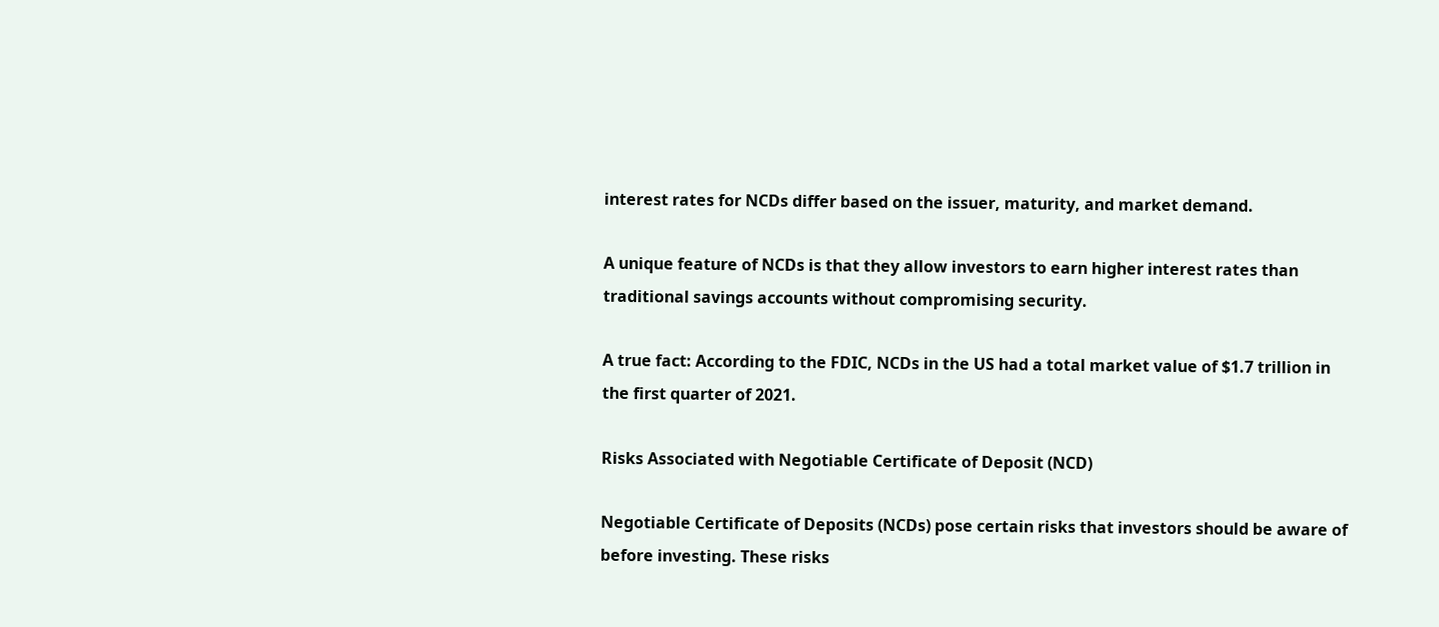interest rates for NCDs differ based on the issuer, maturity, and market demand.

A unique feature of NCDs is that they allow investors to earn higher interest rates than traditional savings accounts without compromising security.

A true fact: According to the FDIC, NCDs in the US had a total market value of $1.7 trillion in the first quarter of 2021.

Risks Associated with Negotiable Certificate of Deposit (NCD)

Negotiable Certificate of Deposits (NCDs) pose certain risks that investors should be aware of before investing. These risks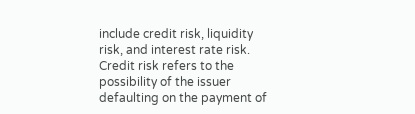include credit risk, liquidity risk, and interest rate risk. Credit risk refers to the possibility of the issuer defaulting on the payment of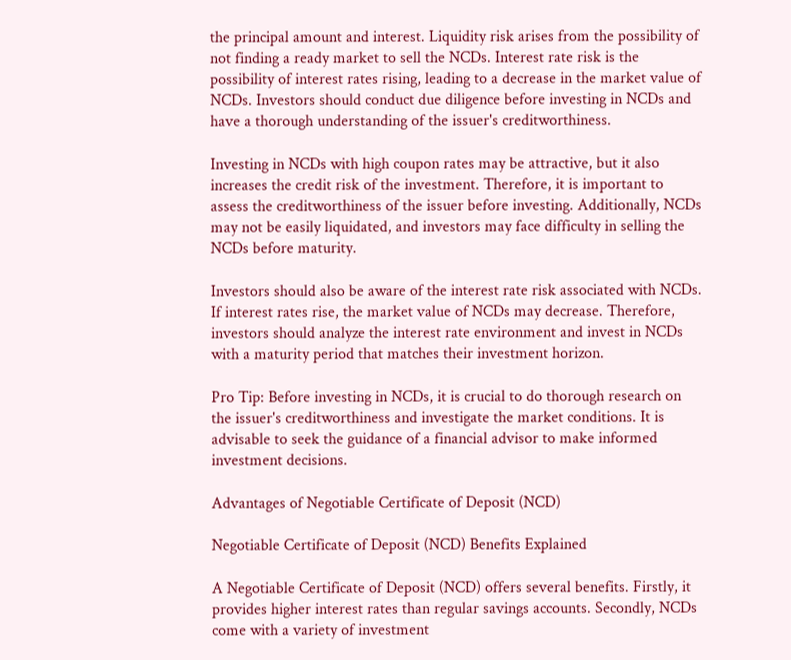the principal amount and interest. Liquidity risk arises from the possibility of not finding a ready market to sell the NCDs. Interest rate risk is the possibility of interest rates rising, leading to a decrease in the market value of NCDs. Investors should conduct due diligence before investing in NCDs and have a thorough understanding of the issuer's creditworthiness.

Investing in NCDs with high coupon rates may be attractive, but it also increases the credit risk of the investment. Therefore, it is important to assess the creditworthiness of the issuer before investing. Additionally, NCDs may not be easily liquidated, and investors may face difficulty in selling the NCDs before maturity.

Investors should also be aware of the interest rate risk associated with NCDs. If interest rates rise, the market value of NCDs may decrease. Therefore, investors should analyze the interest rate environment and invest in NCDs with a maturity period that matches their investment horizon.

Pro Tip: Before investing in NCDs, it is crucial to do thorough research on the issuer's creditworthiness and investigate the market conditions. It is advisable to seek the guidance of a financial advisor to make informed investment decisions.

Advantages of Negotiable Certificate of Deposit (NCD)

Negotiable Certificate of Deposit (NCD) Benefits Explained

A Negotiable Certificate of Deposit (NCD) offers several benefits. Firstly, it provides higher interest rates than regular savings accounts. Secondly, NCDs come with a variety of investment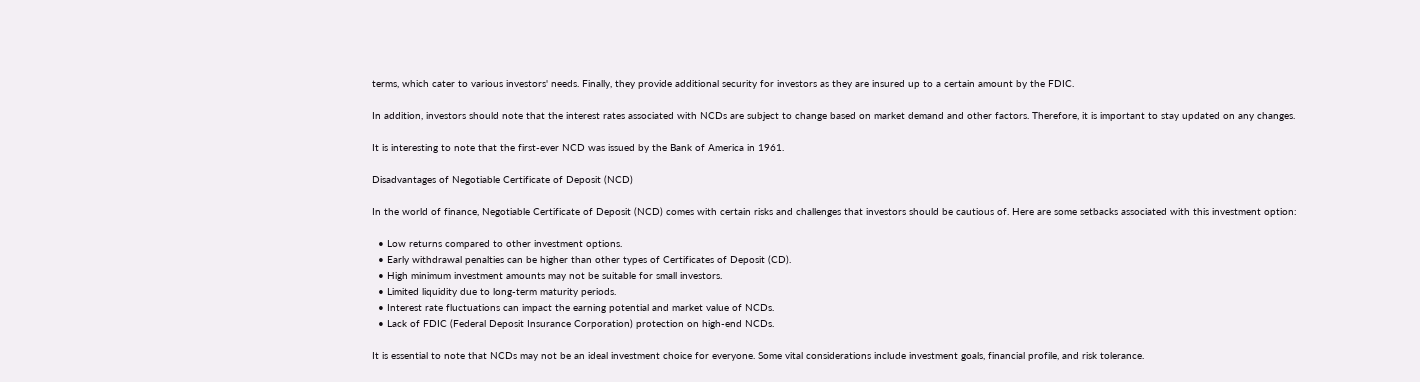terms, which cater to various investors' needs. Finally, they provide additional security for investors as they are insured up to a certain amount by the FDIC.

In addition, investors should note that the interest rates associated with NCDs are subject to change based on market demand and other factors. Therefore, it is important to stay updated on any changes.

It is interesting to note that the first-ever NCD was issued by the Bank of America in 1961.

Disadvantages of Negotiable Certificate of Deposit (NCD)

In the world of finance, Negotiable Certificate of Deposit (NCD) comes with certain risks and challenges that investors should be cautious of. Here are some setbacks associated with this investment option:

  • Low returns compared to other investment options.
  • Early withdrawal penalties can be higher than other types of Certificates of Deposit (CD).
  • High minimum investment amounts may not be suitable for small investors.
  • Limited liquidity due to long-term maturity periods.
  • Interest rate fluctuations can impact the earning potential and market value of NCDs.
  • Lack of FDIC (Federal Deposit Insurance Corporation) protection on high-end NCDs.

It is essential to note that NCDs may not be an ideal investment choice for everyone. Some vital considerations include investment goals, financial profile, and risk tolerance.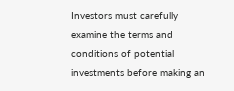Investors must carefully examine the terms and conditions of potential investments before making an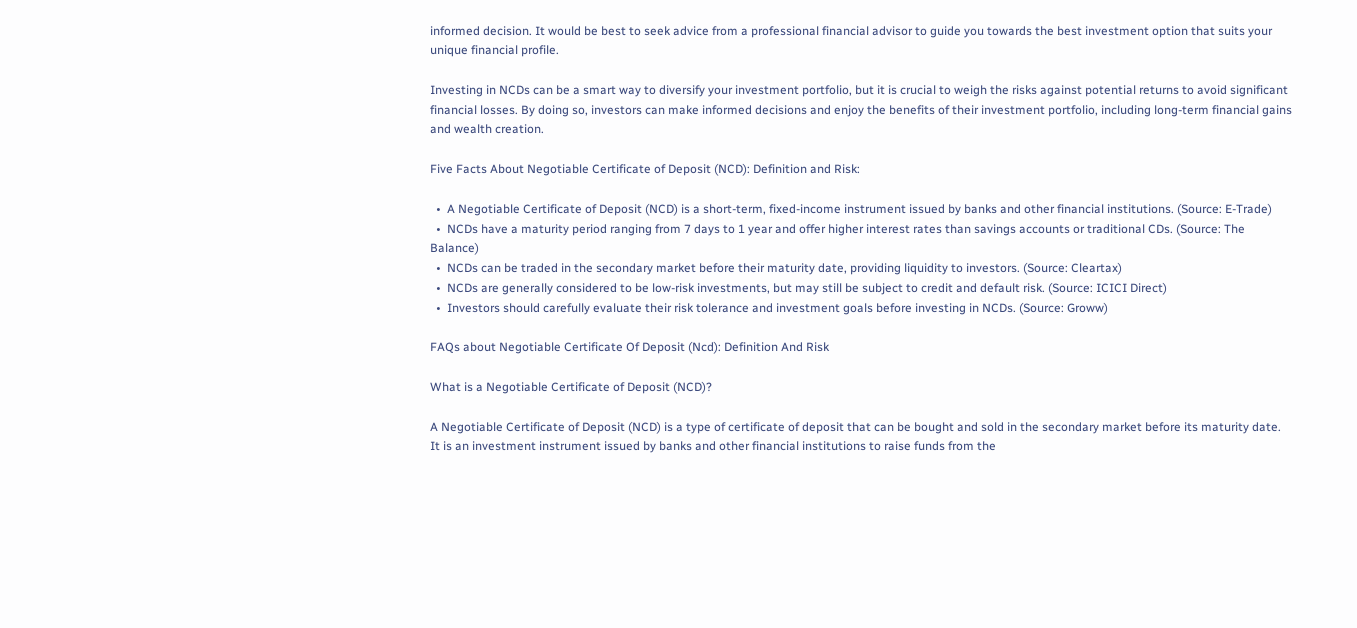informed decision. It would be best to seek advice from a professional financial advisor to guide you towards the best investment option that suits your unique financial profile.

Investing in NCDs can be a smart way to diversify your investment portfolio, but it is crucial to weigh the risks against potential returns to avoid significant financial losses. By doing so, investors can make informed decisions and enjoy the benefits of their investment portfolio, including long-term financial gains and wealth creation.

Five Facts About Negotiable Certificate of Deposit (NCD): Definition and Risk:

  •  A Negotiable Certificate of Deposit (NCD) is a short-term, fixed-income instrument issued by banks and other financial institutions. (Source: E-Trade)
  •  NCDs have a maturity period ranging from 7 days to 1 year and offer higher interest rates than savings accounts or traditional CDs. (Source: The Balance)
  •  NCDs can be traded in the secondary market before their maturity date, providing liquidity to investors. (Source: Cleartax)
  •  NCDs are generally considered to be low-risk investments, but may still be subject to credit and default risk. (Source: ICICI Direct)
  •  Investors should carefully evaluate their risk tolerance and investment goals before investing in NCDs. (Source: Groww)

FAQs about Negotiable Certificate Of Deposit (Ncd): Definition And Risk

What is a Negotiable Certificate of Deposit (NCD)?

A Negotiable Certificate of Deposit (NCD) is a type of certificate of deposit that can be bought and sold in the secondary market before its maturity date. It is an investment instrument issued by banks and other financial institutions to raise funds from the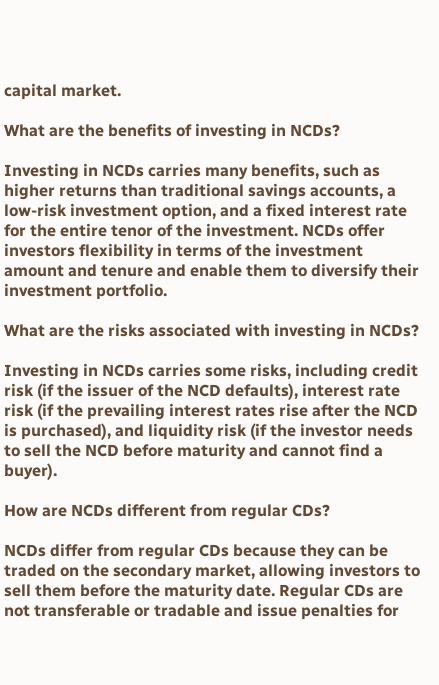capital market.

What are the benefits of investing in NCDs?

Investing in NCDs carries many benefits, such as higher returns than traditional savings accounts, a low-risk investment option, and a fixed interest rate for the entire tenor of the investment. NCDs offer investors flexibility in terms of the investment amount and tenure and enable them to diversify their investment portfolio.

What are the risks associated with investing in NCDs?

Investing in NCDs carries some risks, including credit risk (if the issuer of the NCD defaults), interest rate risk (if the prevailing interest rates rise after the NCD is purchased), and liquidity risk (if the investor needs to sell the NCD before maturity and cannot find a buyer).

How are NCDs different from regular CDs?

NCDs differ from regular CDs because they can be traded on the secondary market, allowing investors to sell them before the maturity date. Regular CDs are not transferable or tradable and issue penalties for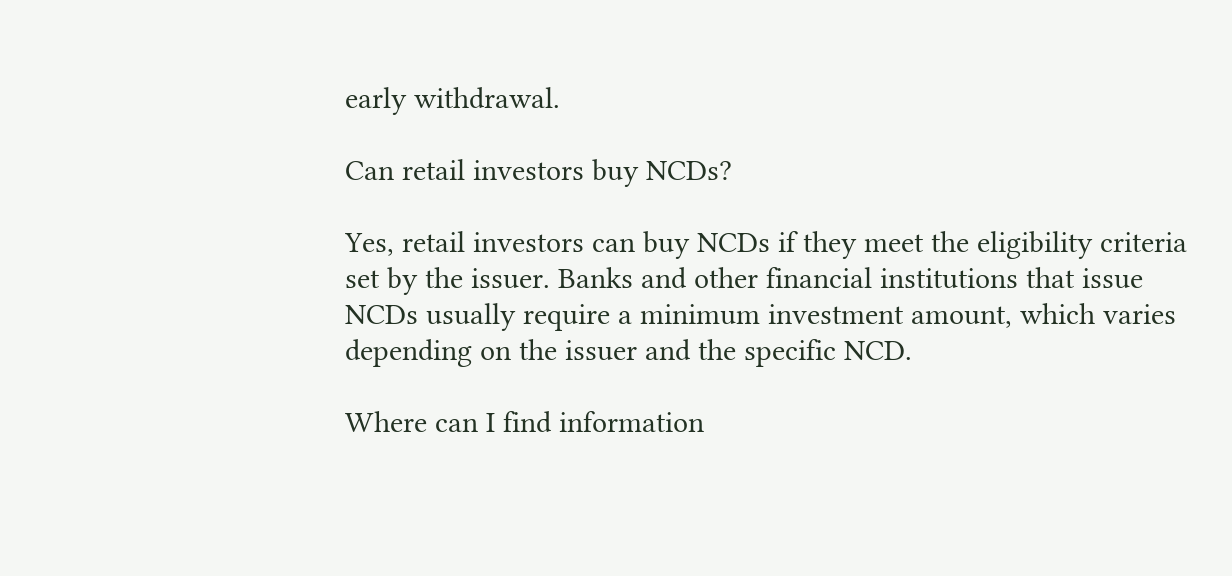early withdrawal.

Can retail investors buy NCDs?

Yes, retail investors can buy NCDs if they meet the eligibility criteria set by the issuer. Banks and other financial institutions that issue NCDs usually require a minimum investment amount, which varies depending on the issuer and the specific NCD.

Where can I find information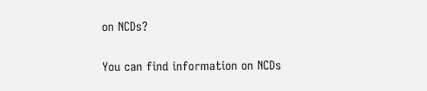on NCDs?

You can find information on NCDs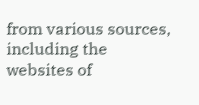from various sources, including the websites of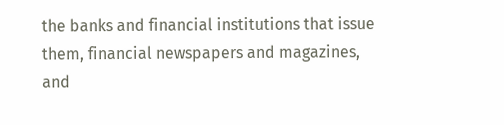the banks and financial institutions that issue them, financial newspapers and magazines, and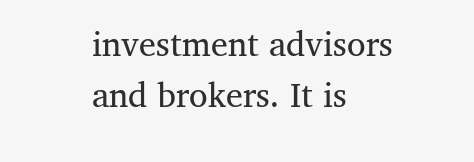investment advisors and brokers. It is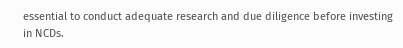essential to conduct adequate research and due diligence before investing in NCDs.